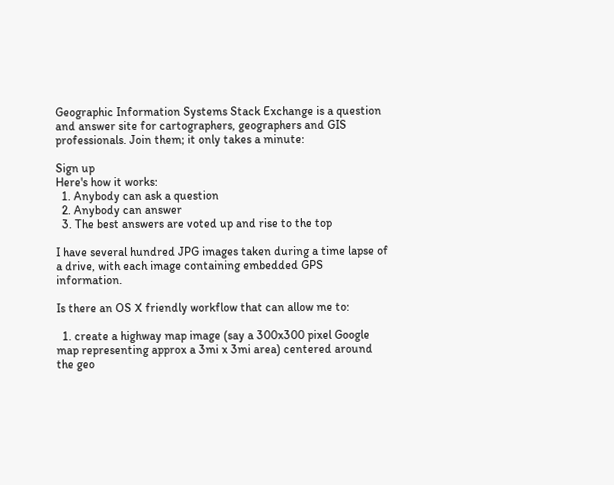Geographic Information Systems Stack Exchange is a question and answer site for cartographers, geographers and GIS professionals. Join them; it only takes a minute:

Sign up
Here's how it works:
  1. Anybody can ask a question
  2. Anybody can answer
  3. The best answers are voted up and rise to the top

I have several hundred JPG images taken during a time lapse of a drive, with each image containing embedded GPS information.

Is there an OS X friendly workflow that can allow me to:

  1. create a highway map image (say a 300x300 pixel Google map representing approx a 3mi x 3mi area) centered around the geo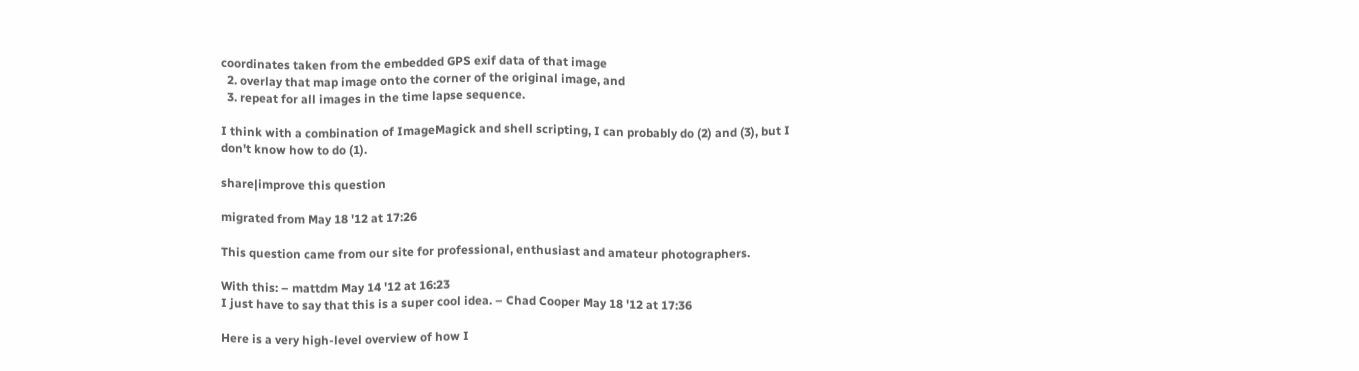coordinates taken from the embedded GPS exif data of that image
  2. overlay that map image onto the corner of the original image, and
  3. repeat for all images in the time lapse sequence.

I think with a combination of ImageMagick and shell scripting, I can probably do (2) and (3), but I don't know how to do (1).

share|improve this question

migrated from May 18 '12 at 17:26

This question came from our site for professional, enthusiast and amateur photographers.

With this: – mattdm May 14 '12 at 16:23
I just have to say that this is a super cool idea. – Chad Cooper May 18 '12 at 17:36

Here is a very high-level overview of how I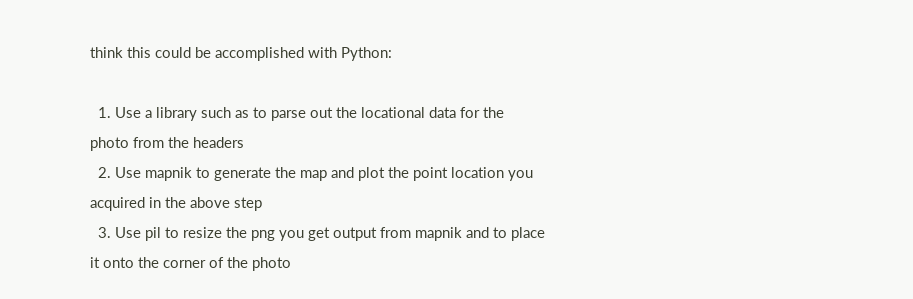think this could be accomplished with Python:

  1. Use a library such as to parse out the locational data for the photo from the headers
  2. Use mapnik to generate the map and plot the point location you acquired in the above step
  3. Use pil to resize the png you get output from mapnik and to place it onto the corner of the photo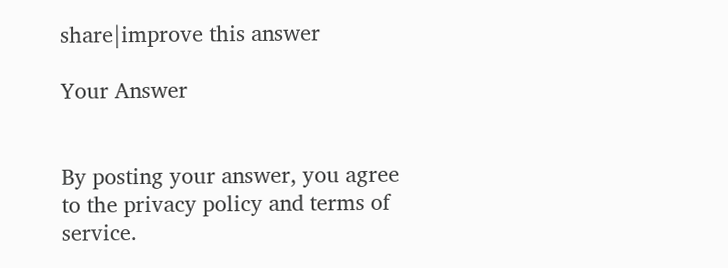share|improve this answer

Your Answer


By posting your answer, you agree to the privacy policy and terms of service.